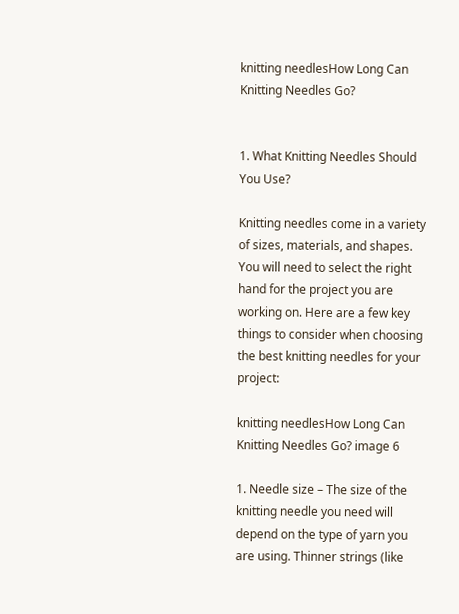knitting needlesHow Long Can Knitting Needles Go?


1. What Knitting Needles Should You Use?

Knitting needles come in a variety of sizes, materials, and shapes. You will need to select the right hand for the project you are working on. Here are a few key things to consider when choosing the best knitting needles for your project:

knitting needlesHow Long Can Knitting Needles Go? image 6

1. Needle size – The size of the knitting needle you need will depend on the type of yarn you are using. Thinner strings (like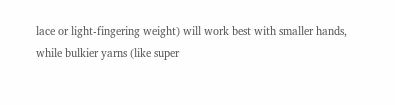lace or light-fingering weight) will work best with smaller hands, while bulkier yarns (like super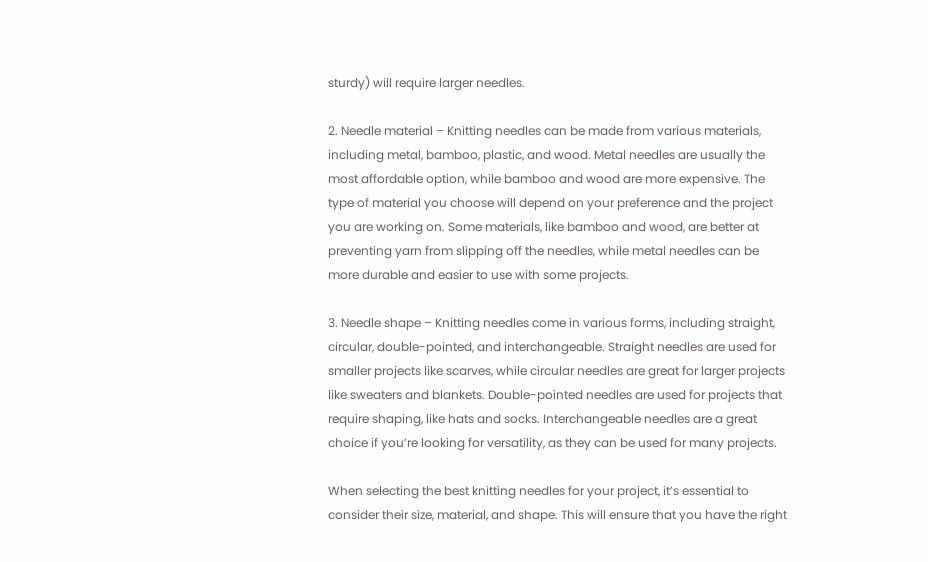sturdy) will require larger needles.

2. Needle material – Knitting needles can be made from various materials, including metal, bamboo, plastic, and wood. Metal needles are usually the most affordable option, while bamboo and wood are more expensive. The type of material you choose will depend on your preference and the project you are working on. Some materials, like bamboo and wood, are better at preventing yarn from slipping off the needles, while metal needles can be more durable and easier to use with some projects.

3. Needle shape – Knitting needles come in various forms, including straight, circular, double-pointed, and interchangeable. Straight needles are used for smaller projects like scarves, while circular needles are great for larger projects like sweaters and blankets. Double-pointed needles are used for projects that require shaping, like hats and socks. Interchangeable needles are a great choice if you’re looking for versatility, as they can be used for many projects.

When selecting the best knitting needles for your project, it’s essential to consider their size, material, and shape. This will ensure that you have the right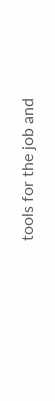tools for the job and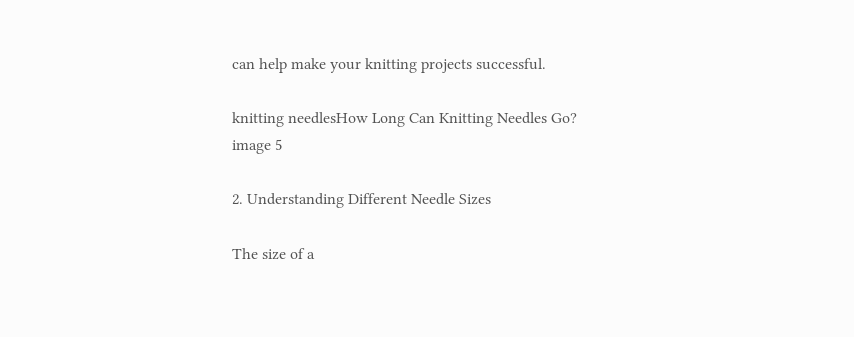can help make your knitting projects successful.

knitting needlesHow Long Can Knitting Needles Go? image 5

2. Understanding Different Needle Sizes

The size of a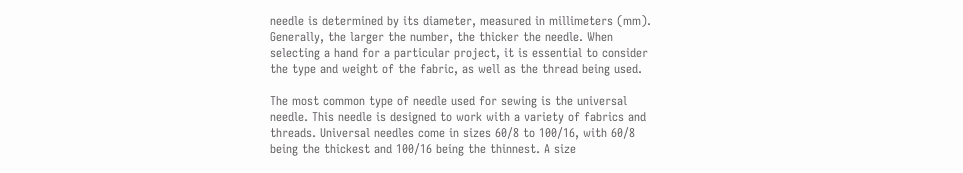needle is determined by its diameter, measured in millimeters (mm). Generally, the larger the number, the thicker the needle. When selecting a hand for a particular project, it is essential to consider the type and weight of the fabric, as well as the thread being used.

The most common type of needle used for sewing is the universal needle. This needle is designed to work with a variety of fabrics and threads. Universal needles come in sizes 60/8 to 100/16, with 60/8 being the thickest and 100/16 being the thinnest. A size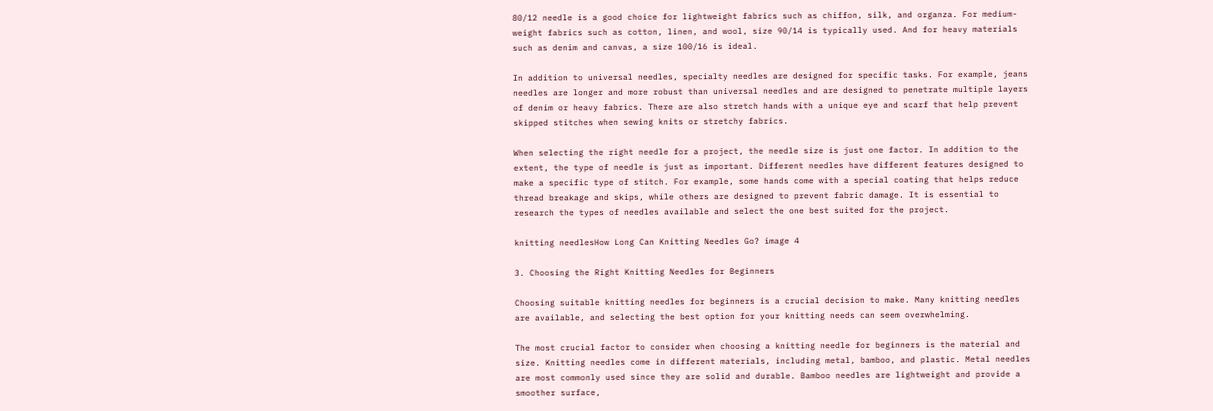80/12 needle is a good choice for lightweight fabrics such as chiffon, silk, and organza. For medium-weight fabrics such as cotton, linen, and wool, size 90/14 is typically used. And for heavy materials such as denim and canvas, a size 100/16 is ideal.

In addition to universal needles, specialty needles are designed for specific tasks. For example, jeans needles are longer and more robust than universal needles and are designed to penetrate multiple layers of denim or heavy fabrics. There are also stretch hands with a unique eye and scarf that help prevent skipped stitches when sewing knits or stretchy fabrics.

When selecting the right needle for a project, the needle size is just one factor. In addition to the extent, the type of needle is just as important. Different needles have different features designed to make a specific type of stitch. For example, some hands come with a special coating that helps reduce thread breakage and skips, while others are designed to prevent fabric damage. It is essential to research the types of needles available and select the one best suited for the project.

knitting needlesHow Long Can Knitting Needles Go? image 4

3. Choosing the Right Knitting Needles for Beginners

Choosing suitable knitting needles for beginners is a crucial decision to make. Many knitting needles are available, and selecting the best option for your knitting needs can seem overwhelming.

The most crucial factor to consider when choosing a knitting needle for beginners is the material and size. Knitting needles come in different materials, including metal, bamboo, and plastic. Metal needles are most commonly used since they are solid and durable. Bamboo needles are lightweight and provide a smoother surface,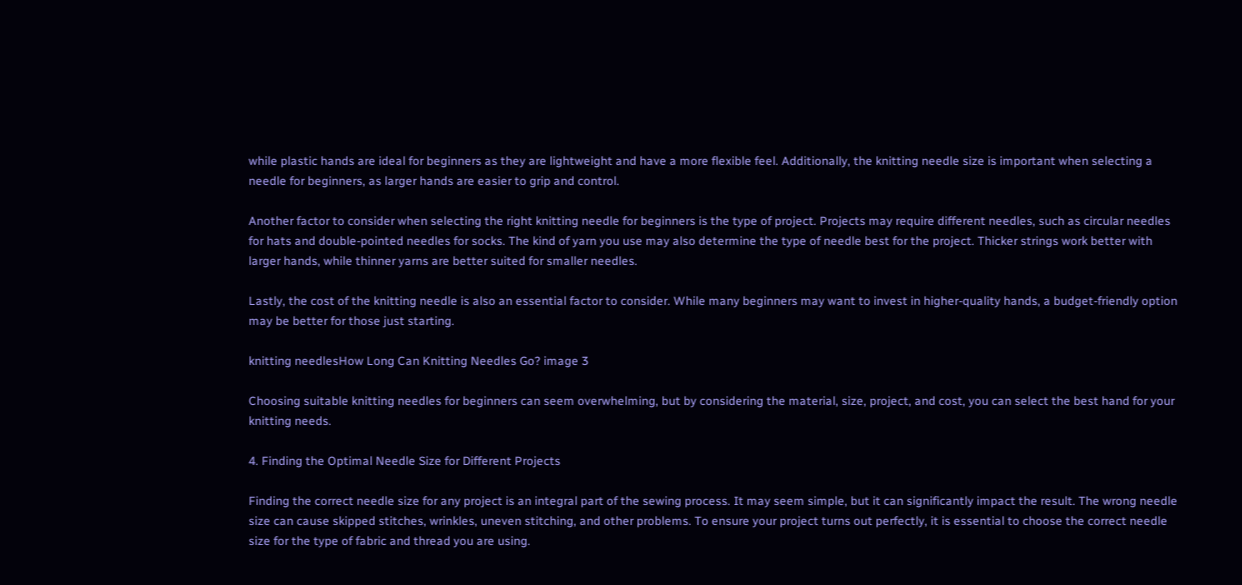while plastic hands are ideal for beginners as they are lightweight and have a more flexible feel. Additionally, the knitting needle size is important when selecting a needle for beginners, as larger hands are easier to grip and control.

Another factor to consider when selecting the right knitting needle for beginners is the type of project. Projects may require different needles, such as circular needles for hats and double-pointed needles for socks. The kind of yarn you use may also determine the type of needle best for the project. Thicker strings work better with larger hands, while thinner yarns are better suited for smaller needles.

Lastly, the cost of the knitting needle is also an essential factor to consider. While many beginners may want to invest in higher-quality hands, a budget-friendly option may be better for those just starting.

knitting needlesHow Long Can Knitting Needles Go? image 3

Choosing suitable knitting needles for beginners can seem overwhelming, but by considering the material, size, project, and cost, you can select the best hand for your knitting needs.

4. Finding the Optimal Needle Size for Different Projects

Finding the correct needle size for any project is an integral part of the sewing process. It may seem simple, but it can significantly impact the result. The wrong needle size can cause skipped stitches, wrinkles, uneven stitching, and other problems. To ensure your project turns out perfectly, it is essential to choose the correct needle size for the type of fabric and thread you are using.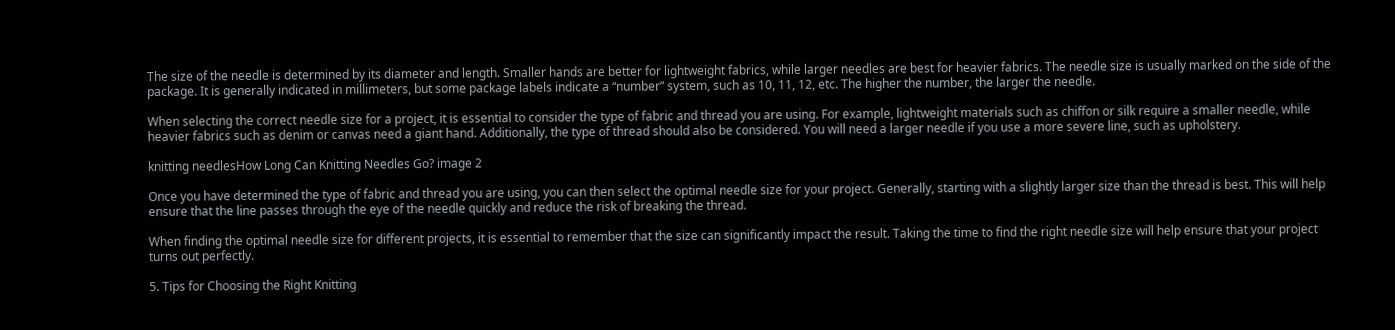The size of the needle is determined by its diameter and length. Smaller hands are better for lightweight fabrics, while larger needles are best for heavier fabrics. The needle size is usually marked on the side of the package. It is generally indicated in millimeters, but some package labels indicate a “number” system, such as 10, 11, 12, etc. The higher the number, the larger the needle.

When selecting the correct needle size for a project, it is essential to consider the type of fabric and thread you are using. For example, lightweight materials such as chiffon or silk require a smaller needle, while heavier fabrics such as denim or canvas need a giant hand. Additionally, the type of thread should also be considered. You will need a larger needle if you use a more severe line, such as upholstery.

knitting needlesHow Long Can Knitting Needles Go? image 2

Once you have determined the type of fabric and thread you are using, you can then select the optimal needle size for your project. Generally, starting with a slightly larger size than the thread is best. This will help ensure that the line passes through the eye of the needle quickly and reduce the risk of breaking the thread.

When finding the optimal needle size for different projects, it is essential to remember that the size can significantly impact the result. Taking the time to find the right needle size will help ensure that your project turns out perfectly.

5. Tips for Choosing the Right Knitting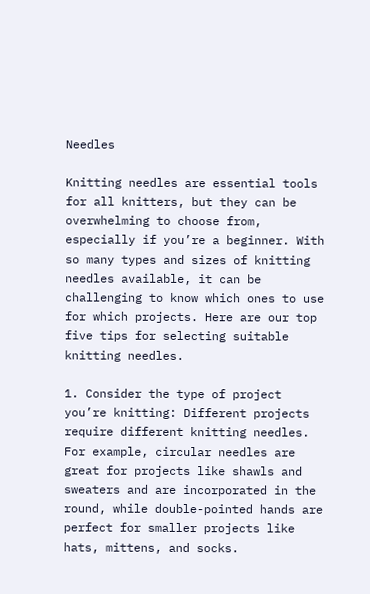Needles

Knitting needles are essential tools for all knitters, but they can be overwhelming to choose from, especially if you’re a beginner. With so many types and sizes of knitting needles available, it can be challenging to know which ones to use for which projects. Here are our top five tips for selecting suitable knitting needles.

1. Consider the type of project you’re knitting: Different projects require different knitting needles. For example, circular needles are great for projects like shawls and sweaters and are incorporated in the round, while double-pointed hands are perfect for smaller projects like hats, mittens, and socks.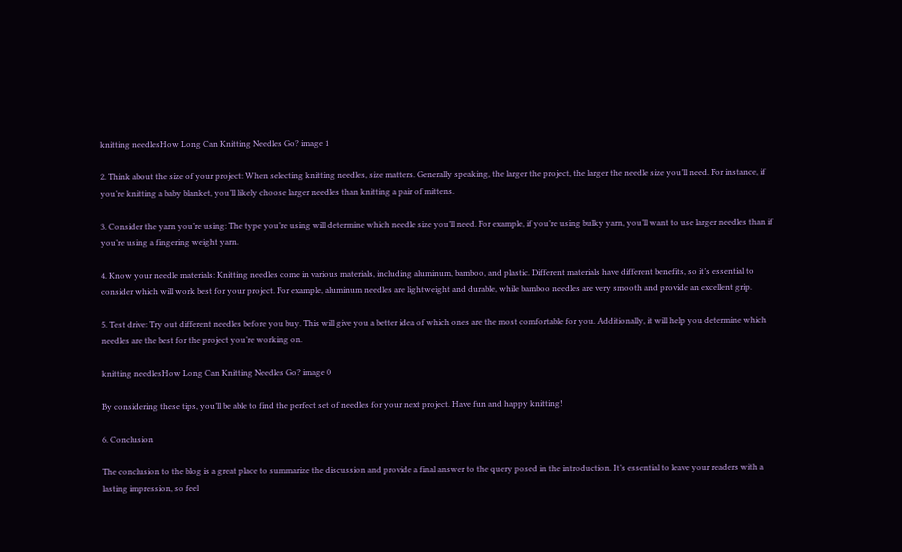knitting needlesHow Long Can Knitting Needles Go? image 1

2. Think about the size of your project: When selecting knitting needles, size matters. Generally speaking, the larger the project, the larger the needle size you’ll need. For instance, if you’re knitting a baby blanket, you’ll likely choose larger needles than knitting a pair of mittens.

3. Consider the yarn you’re using: The type you’re using will determine which needle size you’ll need. For example, if you’re using bulky yarn, you’ll want to use larger needles than if you’re using a fingering weight yarn.

4. Know your needle materials: Knitting needles come in various materials, including aluminum, bamboo, and plastic. Different materials have different benefits, so it’s essential to consider which will work best for your project. For example, aluminum needles are lightweight and durable, while bamboo needles are very smooth and provide an excellent grip.

5. Test drive: Try out different needles before you buy. This will give you a better idea of which ones are the most comfortable for you. Additionally, it will help you determine which needles are the best for the project you’re working on.

knitting needlesHow Long Can Knitting Needles Go? image 0

By considering these tips, you’ll be able to find the perfect set of needles for your next project. Have fun and happy knitting!

6. Conclusion

The conclusion to the blog is a great place to summarize the discussion and provide a final answer to the query posed in the introduction. It’s essential to leave your readers with a lasting impression, so feel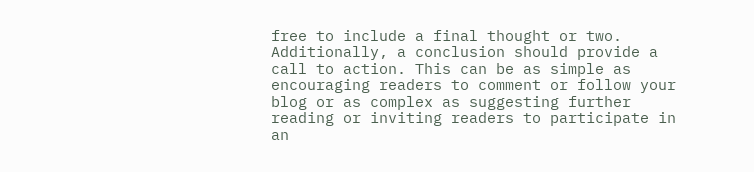free to include a final thought or two. Additionally, a conclusion should provide a call to action. This can be as simple as encouraging readers to comment or follow your blog or as complex as suggesting further reading or inviting readers to participate in an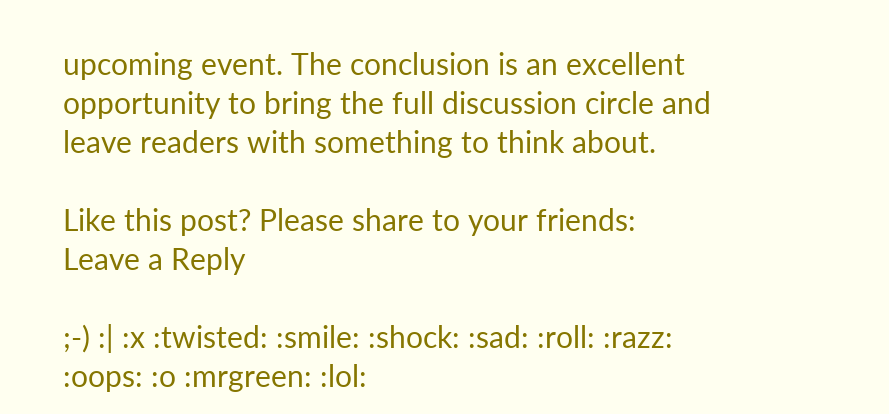upcoming event. The conclusion is an excellent opportunity to bring the full discussion circle and leave readers with something to think about.

Like this post? Please share to your friends:
Leave a Reply

;-) :| :x :twisted: :smile: :shock: :sad: :roll: :razz: :oops: :o :mrgreen: :lol: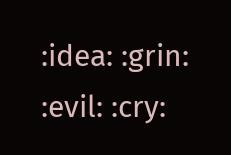:idea: :grin: :evil: :cry: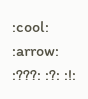:cool: :arrow: :???: :?: :!: